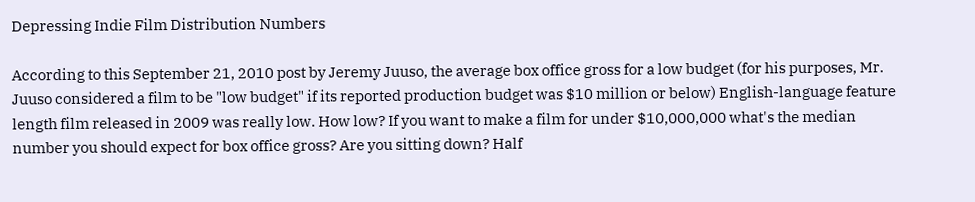Depressing Indie Film Distribution Numbers

According to this September 21, 2010 post by Jeremy Juuso, the average box office gross for a low budget (for his purposes, Mr. Juuso considered a film to be "low budget" if its reported production budget was $10 million or below) English-language feature length film released in 2009 was really low. How low? If you want to make a film for under $10,000,000 what's the median number you should expect for box office gross? Are you sitting down? Half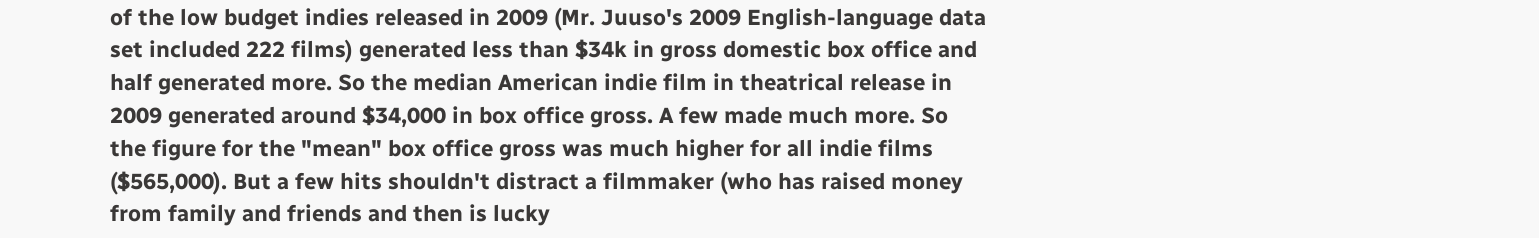of the low budget indies released in 2009 (Mr. Juuso's 2009 English-language data set included 222 films) generated less than $34k in gross domestic box office and half generated more. So the median American indie film in theatrical release in 2009 generated around $34,000 in box office gross. A few made much more. So the figure for the "mean" box office gross was much higher for all indie films ($565,000). But a few hits shouldn't distract a filmmaker (who has raised money from family and friends and then is lucky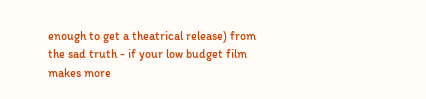enough to get a theatrical release) from the sad truth - if your low budget film makes more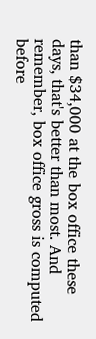than $34,000 at the box office these days, that's better than most. And remember, box office gross is computed before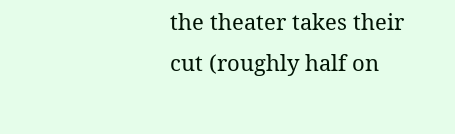the theater takes their cut (roughly half on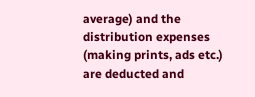average) and the distribution expenses (making prints, ads etc.) are deducted and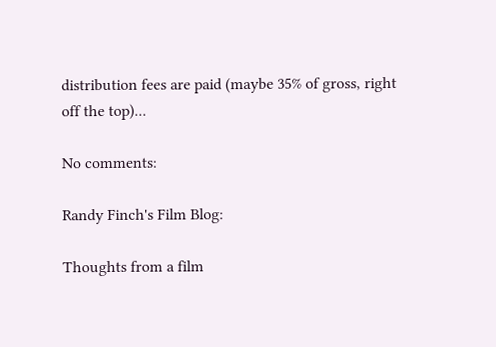distribution fees are paid (maybe 35% of gross, right off the top)...

No comments:

Randy Finch's Film Blog:

Thoughts from a film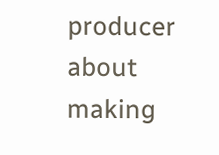producer about making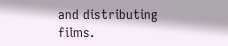and distributing films.